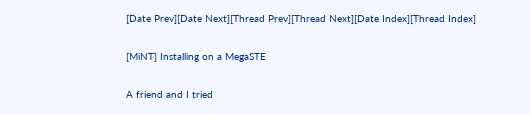[Date Prev][Date Next][Thread Prev][Thread Next][Date Index][Thread Index]

[MiNT] Installing on a MegaSTE

A friend and I tried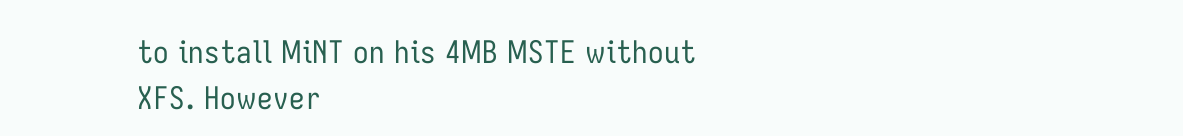to install MiNT on his 4MB MSTE without XFS. However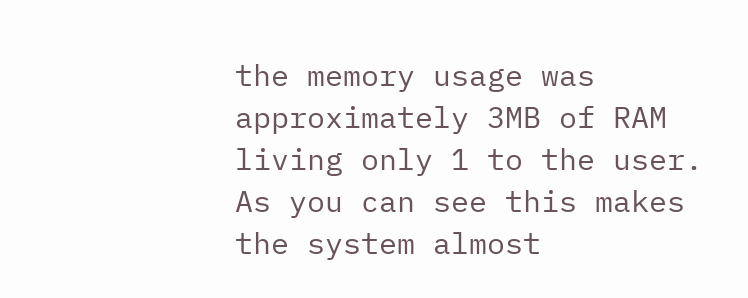the memory usage was approximately 3MB of RAM living only 1 to the user. As you can see this makes the system almost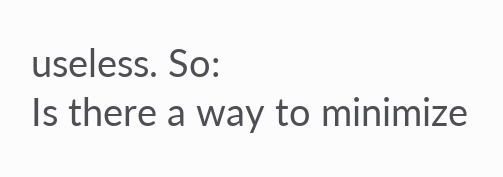useless. So:
Is there a way to minimize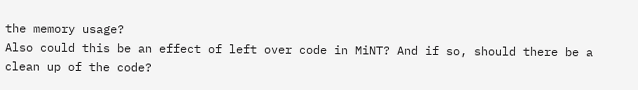the memory usage?
Also could this be an effect of left over code in MiNT? And if so, should there be a clean up of the code?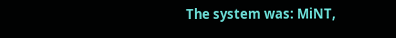The system was: MiNT,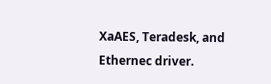XaAES, Teradesk, and Ethernec driver.